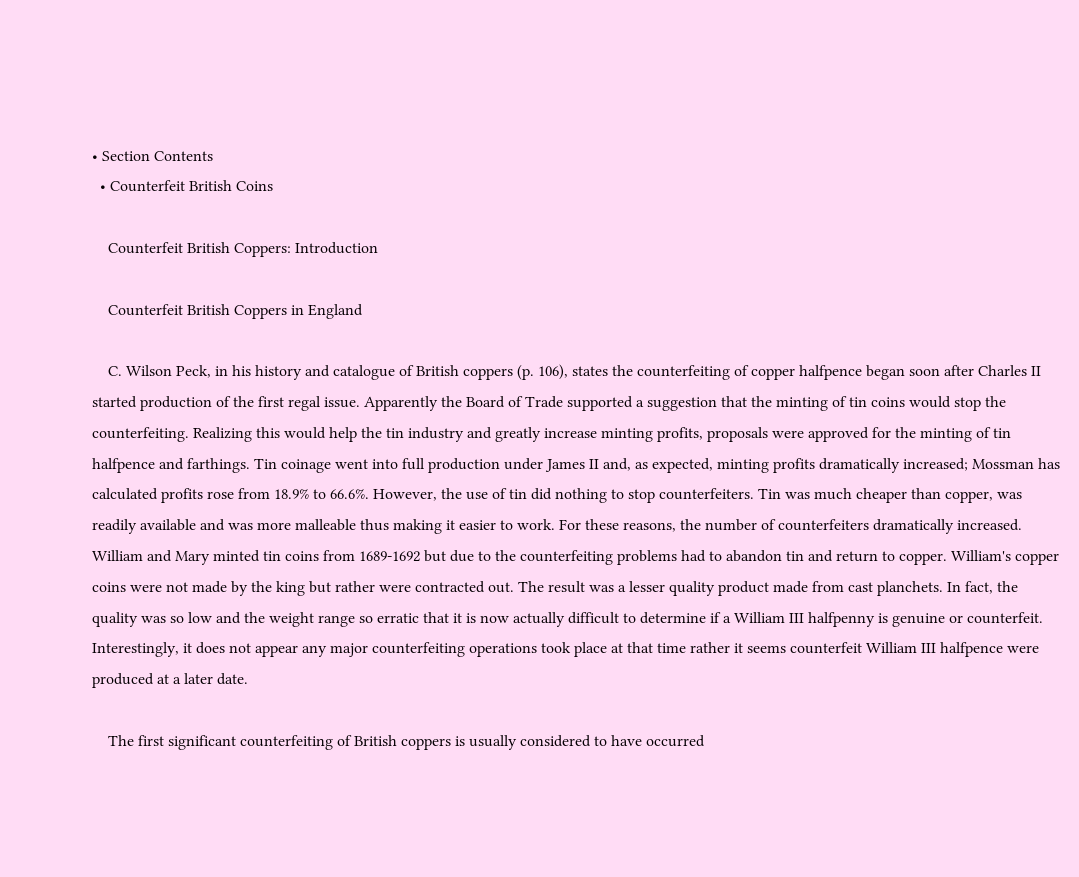• Section Contents
  • Counterfeit British Coins

    Counterfeit British Coppers: Introduction

    Counterfeit British Coppers in England

    C. Wilson Peck, in his history and catalogue of British coppers (p. 106), states the counterfeiting of copper halfpence began soon after Charles II started production of the first regal issue. Apparently the Board of Trade supported a suggestion that the minting of tin coins would stop the counterfeiting. Realizing this would help the tin industry and greatly increase minting profits, proposals were approved for the minting of tin halfpence and farthings. Tin coinage went into full production under James II and, as expected, minting profits dramatically increased; Mossman has calculated profits rose from 18.9% to 66.6%. However, the use of tin did nothing to stop counterfeiters. Tin was much cheaper than copper, was readily available and was more malleable thus making it easier to work. For these reasons, the number of counterfeiters dramatically increased. William and Mary minted tin coins from 1689-1692 but due to the counterfeiting problems had to abandon tin and return to copper. William's copper coins were not made by the king but rather were contracted out. The result was a lesser quality product made from cast planchets. In fact, the quality was so low and the weight range so erratic that it is now actually difficult to determine if a William III halfpenny is genuine or counterfeit. Interestingly, it does not appear any major counterfeiting operations took place at that time rather it seems counterfeit William III halfpence were produced at a later date.

    The first significant counterfeiting of British coppers is usually considered to have occurred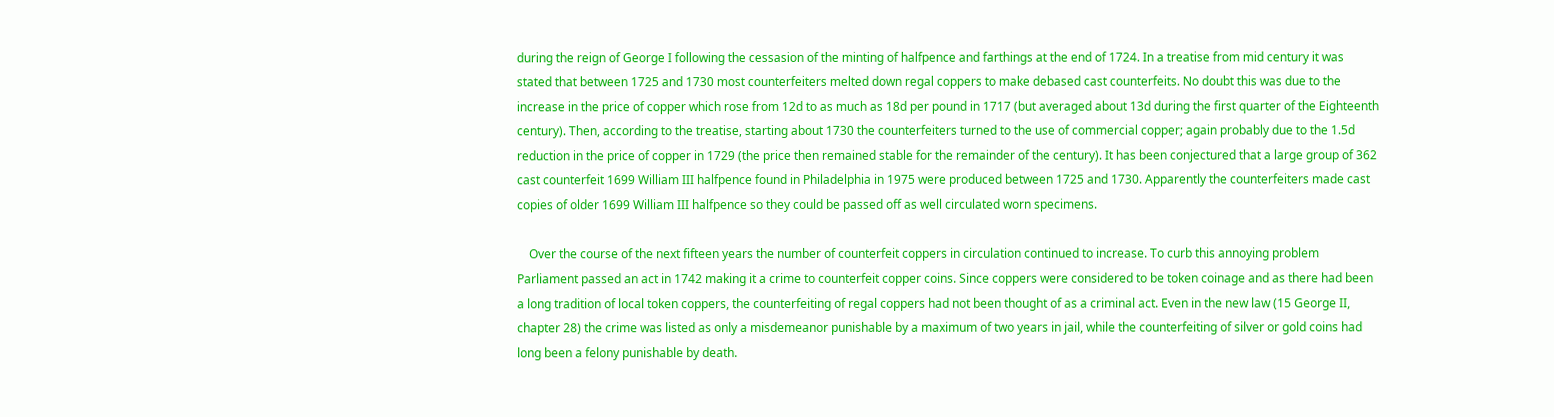during the reign of George I following the cessasion of the minting of halfpence and farthings at the end of 1724. In a treatise from mid century it was stated that between 1725 and 1730 most counterfeiters melted down regal coppers to make debased cast counterfeits. No doubt this was due to the increase in the price of copper which rose from 12d to as much as 18d per pound in 1717 (but averaged about 13d during the first quarter of the Eighteenth century). Then, according to the treatise, starting about 1730 the counterfeiters turned to the use of commercial copper; again probably due to the 1.5d reduction in the price of copper in 1729 (the price then remained stable for the remainder of the century). It has been conjectured that a large group of 362 cast counterfeit 1699 William III halfpence found in Philadelphia in 1975 were produced between 1725 and 1730. Apparently the counterfeiters made cast copies of older 1699 William III halfpence so they could be passed off as well circulated worn specimens.

    Over the course of the next fifteen years the number of counterfeit coppers in circulation continued to increase. To curb this annoying problem Parliament passed an act in 1742 making it a crime to counterfeit copper coins. Since coppers were considered to be token coinage and as there had been a long tradition of local token coppers, the counterfeiting of regal coppers had not been thought of as a criminal act. Even in the new law (15 George II, chapter 28) the crime was listed as only a misdemeanor punishable by a maximum of two years in jail, while the counterfeiting of silver or gold coins had long been a felony punishable by death.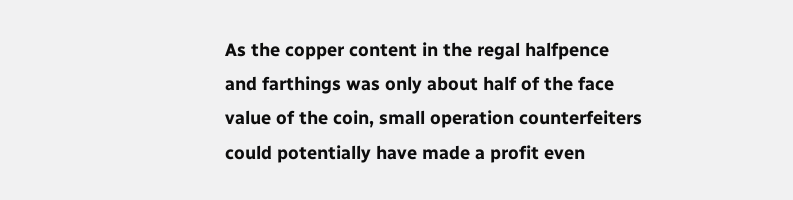As the copper content in the regal halfpence and farthings was only about half of the face value of the coin, small operation counterfeiters could potentially have made a profit even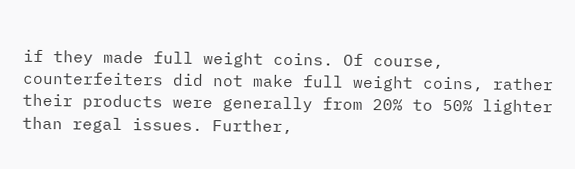if they made full weight coins. Of course, counterfeiters did not make full weight coins, rather their products were generally from 20% to 50% lighter than regal issues. Further,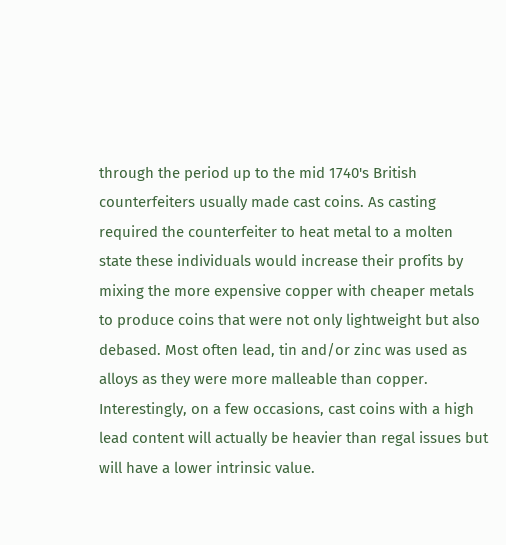through the period up to the mid 1740's British counterfeiters usually made cast coins. As casting required the counterfeiter to heat metal to a molten state these individuals would increase their profits by mixing the more expensive copper with cheaper metals to produce coins that were not only lightweight but also debased. Most often lead, tin and/or zinc was used as alloys as they were more malleable than copper. Interestingly, on a few occasions, cast coins with a high lead content will actually be heavier than regal issues but will have a lower intrinsic value.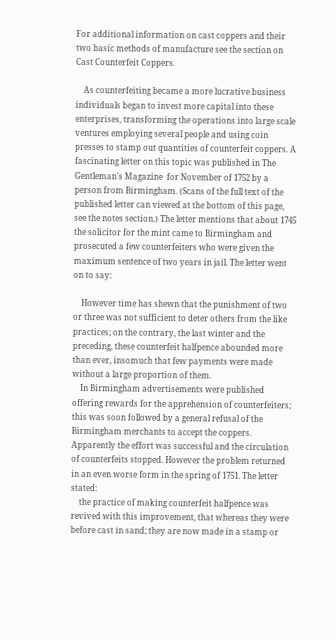For additional information on cast coppers and their two basic methods of manufacture see the section on Cast Counterfeit Coppers.

    As counterfeiting became a more lucrative business individuals began to invest more capital into these enterprises, transforming the operations into large scale ventures employing several people and using coin presses to stamp out quantities of counterfeit coppers. A fascinating letter on this topic was published in The Gentleman's Magazine  for November of 1752 by a person from Birmingham. (Scans of the full text of the published letter can viewed at the bottom of this page, see the notes section.) The letter mentions that about 1745 the solicitor for the mint came to Birmingham and prosecuted a few counterfeiters who were given the maximum sentence of two years in jail. The letter went on to say:

    However time has shewn that the punishment of two or three was not sufficient to deter others from the like practices; on the contrary, the last winter and the preceding, these counterfeit halfpence abounded more than ever, insomuch that few payments were made without a large proportion of them.
    In Birmingham advertisements were published offering rewards for the apprehension of counterfeiters; this was soon followed by a general refusal of the Birmingham merchants to accept the coppers. Apparently the effort was successful and the circulation of counterfeits stopped. However the problem returned in an even worse form in the spring of 1751. The letter stated:
    the practice of making counterfeit halfpence was revived with this improvement, that whereas they were before cast in sand; they are now made in a stamp or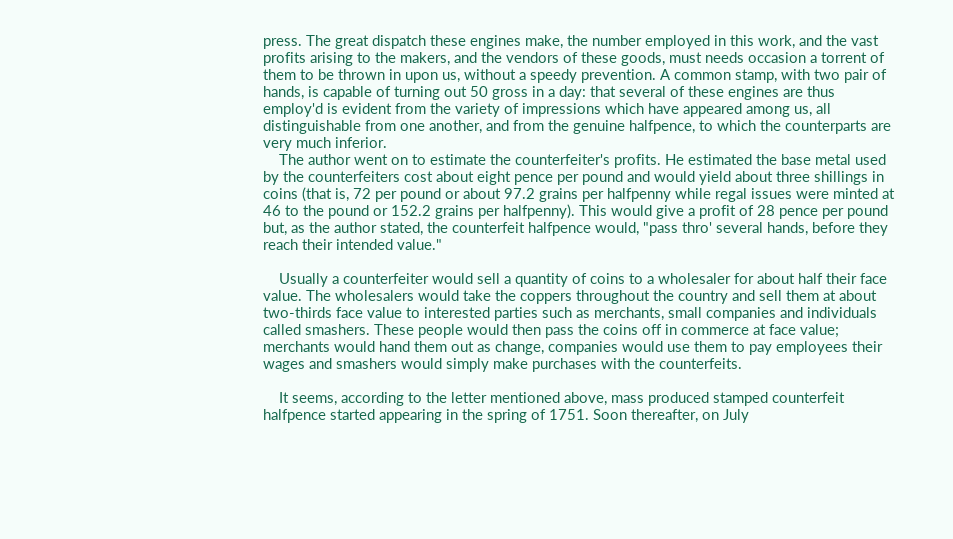press. The great dispatch these engines make, the number employed in this work, and the vast profits arising to the makers, and the vendors of these goods, must needs occasion a torrent of them to be thrown in upon us, without a speedy prevention. A common stamp, with two pair of hands, is capable of turning out 50 gross in a day: that several of these engines are thus employ'd is evident from the variety of impressions which have appeared among us, all distinguishable from one another, and from the genuine halfpence, to which the counterparts are very much inferior.
    The author went on to estimate the counterfeiter's profits. He estimated the base metal used by the counterfeiters cost about eight pence per pound and would yield about three shillings in coins (that is, 72 per pound or about 97.2 grains per halfpenny while regal issues were minted at 46 to the pound or 152.2 grains per halfpenny). This would give a profit of 28 pence per pound but, as the author stated, the counterfeit halfpence would, "pass thro' several hands, before they reach their intended value."

    Usually a counterfeiter would sell a quantity of coins to a wholesaler for about half their face value. The wholesalers would take the coppers throughout the country and sell them at about two-thirds face value to interested parties such as merchants, small companies and individuals called smashers. These people would then pass the coins off in commerce at face value; merchants would hand them out as change, companies would use them to pay employees their wages and smashers would simply make purchases with the counterfeits.

    It seems, according to the letter mentioned above, mass produced stamped counterfeit halfpence started appearing in the spring of 1751. Soon thereafter, on July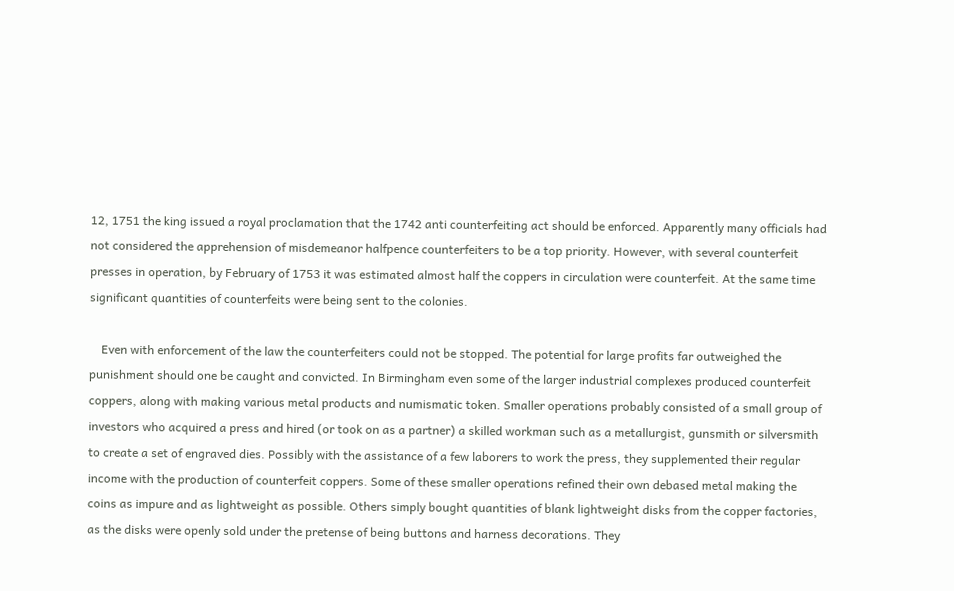12, 1751 the king issued a royal proclamation that the 1742 anti counterfeiting act should be enforced. Apparently many officials had not considered the apprehension of misdemeanor halfpence counterfeiters to be a top priority. However, with several counterfeit presses in operation, by February of 1753 it was estimated almost half the coppers in circulation were counterfeit. At the same time significant quantities of counterfeits were being sent to the colonies.

    Even with enforcement of the law the counterfeiters could not be stopped. The potential for large profits far outweighed the punishment should one be caught and convicted. In Birmingham even some of the larger industrial complexes produced counterfeit coppers, along with making various metal products and numismatic token. Smaller operations probably consisted of a small group of investors who acquired a press and hired (or took on as a partner) a skilled workman such as a metallurgist, gunsmith or silversmith to create a set of engraved dies. Possibly with the assistance of a few laborers to work the press, they supplemented their regular income with the production of counterfeit coppers. Some of these smaller operations refined their own debased metal making the coins as impure and as lightweight as possible. Others simply bought quantities of blank lightweight disks from the copper factories, as the disks were openly sold under the pretense of being buttons and harness decorations. They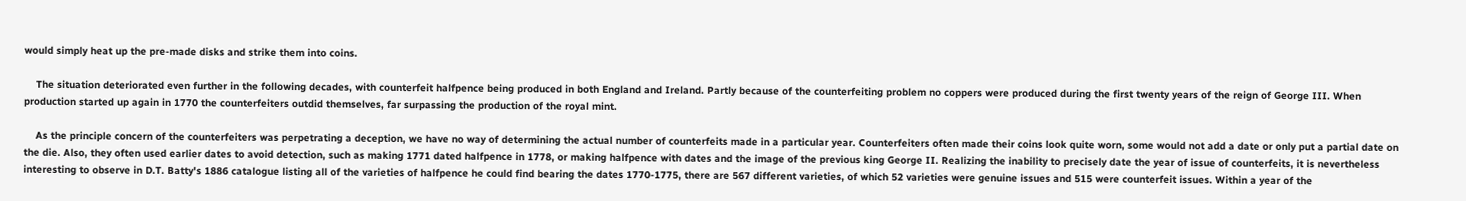would simply heat up the pre-made disks and strike them into coins.

    The situation deteriorated even further in the following decades, with counterfeit halfpence being produced in both England and Ireland. Partly because of the counterfeiting problem no coppers were produced during the first twenty years of the reign of George III. When production started up again in 1770 the counterfeiters outdid themselves, far surpassing the production of the royal mint.

    As the principle concern of the counterfeiters was perpetrating a deception, we have no way of determining the actual number of counterfeits made in a particular year. Counterfeiters often made their coins look quite worn, some would not add a date or only put a partial date on the die. Also, they often used earlier dates to avoid detection, such as making 1771 dated halfpence in 1778, or making halfpence with dates and the image of the previous king George II. Realizing the inability to precisely date the year of issue of counterfeits, it is nevertheless interesting to observe in D.T. Batty's 1886 catalogue listing all of the varieties of halfpence he could find bearing the dates 1770-1775, there are 567 different varieties, of which 52 varieties were genuine issues and 515 were counterfeit issues. Within a year of the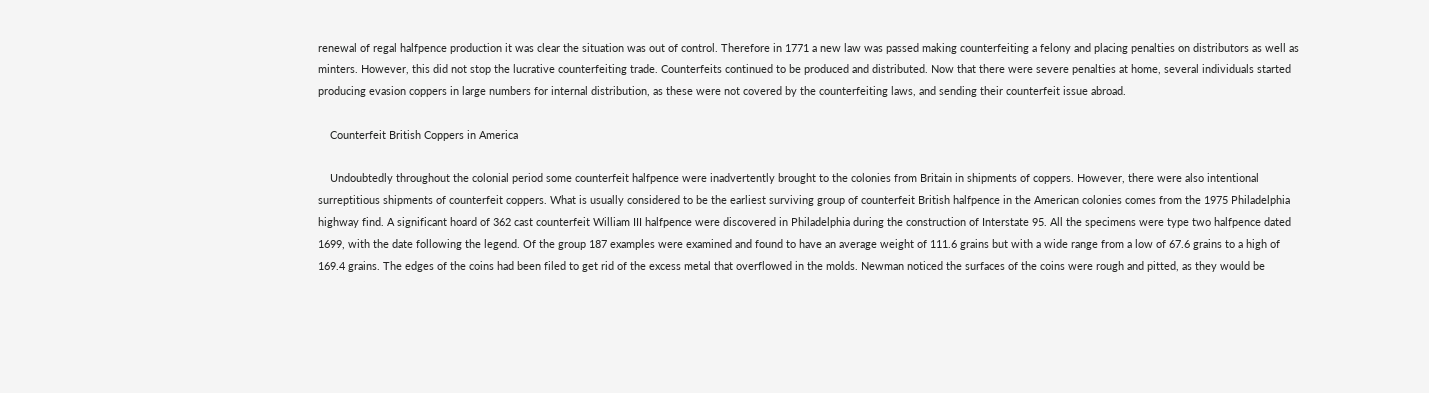renewal of regal halfpence production it was clear the situation was out of control. Therefore in 1771 a new law was passed making counterfeiting a felony and placing penalties on distributors as well as minters. However, this did not stop the lucrative counterfeiting trade. Counterfeits continued to be produced and distributed. Now that there were severe penalties at home, several individuals started producing evasion coppers in large numbers for internal distribution, as these were not covered by the counterfeiting laws, and sending their counterfeit issue abroad.

    Counterfeit British Coppers in America

    Undoubtedly throughout the colonial period some counterfeit halfpence were inadvertently brought to the colonies from Britain in shipments of coppers. However, there were also intentional surreptitious shipments of counterfeit coppers. What is usually considered to be the earliest surviving group of counterfeit British halfpence in the American colonies comes from the 1975 Philadelphia highway find. A significant hoard of 362 cast counterfeit William III halfpence were discovered in Philadelphia during the construction of Interstate 95. All the specimens were type two halfpence dated 1699, with the date following the legend. Of the group 187 examples were examined and found to have an average weight of 111.6 grains but with a wide range from a low of 67.6 grains to a high of 169.4 grains. The edges of the coins had been filed to get rid of the excess metal that overflowed in the molds. Newman noticed the surfaces of the coins were rough and pitted, as they would be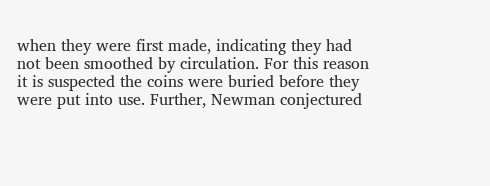when they were first made, indicating they had not been smoothed by circulation. For this reason it is suspected the coins were buried before they were put into use. Further, Newman conjectured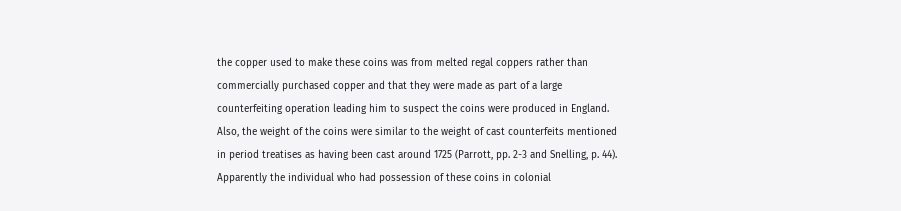the copper used to make these coins was from melted regal coppers rather than commercially purchased copper and that they were made as part of a large counterfeiting operation leading him to suspect the coins were produced in England. Also, the weight of the coins were similar to the weight of cast counterfeits mentioned in period treatises as having been cast around 1725 (Parrott, pp. 2-3 and Snelling, p. 44). Apparently the individual who had possession of these coins in colonial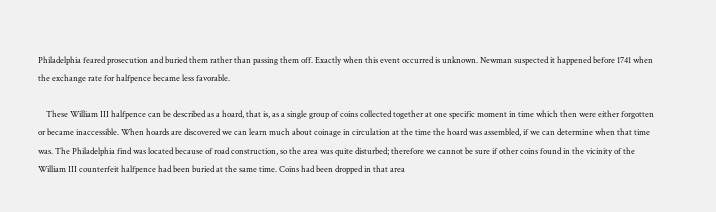Philadelphia feared prosecution and buried them rather than passing them off. Exactly when this event occurred is unknown. Newman suspected it happened before 1741 when the exchange rate for halfpence became less favorable.

    These William III halfpence can be described as a hoard, that is, as a single group of coins collected together at one specific moment in time which then were either forgotten or became inaccessible. When hoards are discovered we can learn much about coinage in circulation at the time the hoard was assembled, if we can determine when that time was. The Philadelphia find was located because of road construction, so the area was quite disturbed; therefore we cannot be sure if other coins found in the vicinity of the William III counterfeit halfpence had been buried at the same time. Coins had been dropped in that area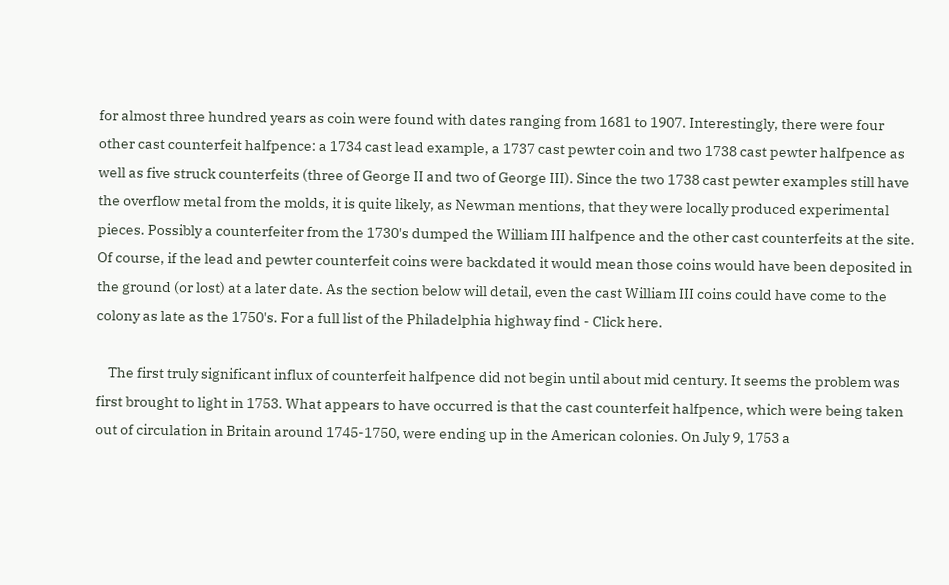for almost three hundred years as coin were found with dates ranging from 1681 to 1907. Interestingly, there were four other cast counterfeit halfpence: a 1734 cast lead example, a 1737 cast pewter coin and two 1738 cast pewter halfpence as well as five struck counterfeits (three of George II and two of George III). Since the two 1738 cast pewter examples still have the overflow metal from the molds, it is quite likely, as Newman mentions, that they were locally produced experimental pieces. Possibly a counterfeiter from the 1730's dumped the William III halfpence and the other cast counterfeits at the site. Of course, if the lead and pewter counterfeit coins were backdated it would mean those coins would have been deposited in the ground (or lost) at a later date. As the section below will detail, even the cast William III coins could have come to the colony as late as the 1750's. For a full list of the Philadelphia highway find - Click here.

    The first truly significant influx of counterfeit halfpence did not begin until about mid century. It seems the problem was first brought to light in 1753. What appears to have occurred is that the cast counterfeit halfpence, which were being taken out of circulation in Britain around 1745-1750, were ending up in the American colonies. On July 9, 1753 a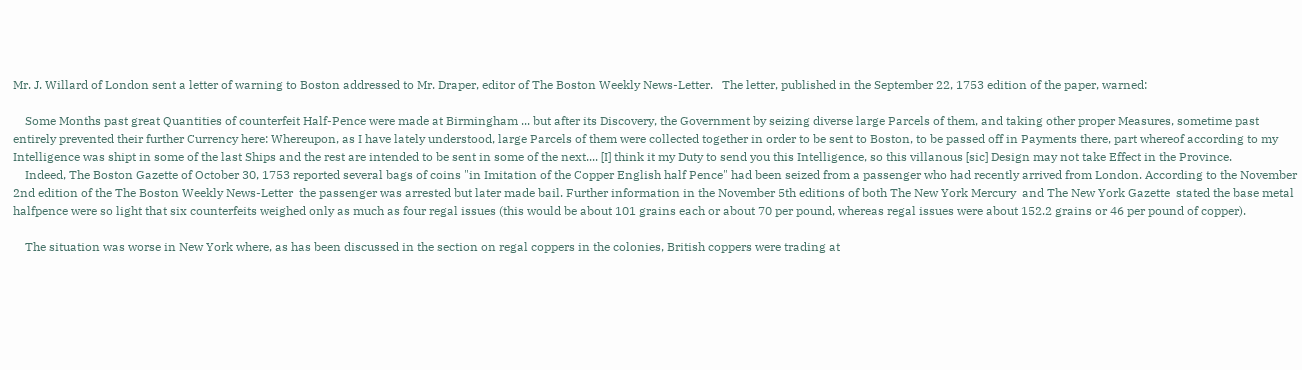Mr. J. Willard of London sent a letter of warning to Boston addressed to Mr. Draper, editor of The Boston Weekly News-Letter.   The letter, published in the September 22, 1753 edition of the paper, warned:

    Some Months past great Quantities of counterfeit Half-Pence were made at Birmingham ... but after its Discovery, the Government by seizing diverse large Parcels of them, and taking other proper Measures, sometime past entirely prevented their further Currency here: Whereupon, as I have lately understood, large Parcels of them were collected together in order to be sent to Boston, to be passed off in Payments there, part whereof according to my Intelligence was shipt in some of the last Ships and the rest are intended to be sent in some of the next.... [I] think it my Duty to send you this Intelligence, so this villanous [sic] Design may not take Effect in the Province.
    Indeed, The Boston Gazette of October 30, 1753 reported several bags of coins "in Imitation of the Copper English half Pence" had been seized from a passenger who had recently arrived from London. According to the November 2nd edition of the The Boston Weekly News-Letter  the passenger was arrested but later made bail. Further information in the November 5th editions of both The New York Mercury  and The New York Gazette  stated the base metal halfpence were so light that six counterfeits weighed only as much as four regal issues (this would be about 101 grains each or about 70 per pound, whereas regal issues were about 152.2 grains or 46 per pound of copper).

    The situation was worse in New York where, as has been discussed in the section on regal coppers in the colonies, British coppers were trading at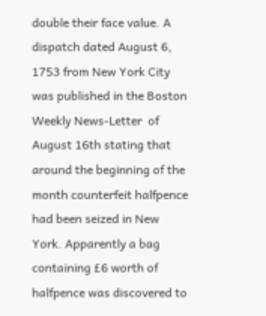double their face value. A dispatch dated August 6, 1753 from New York City was published in the Boston Weekly News-Letter  of August 16th stating that around the beginning of the month counterfeit halfpence had been seized in New York. Apparently a bag containing £6 worth of halfpence was discovered to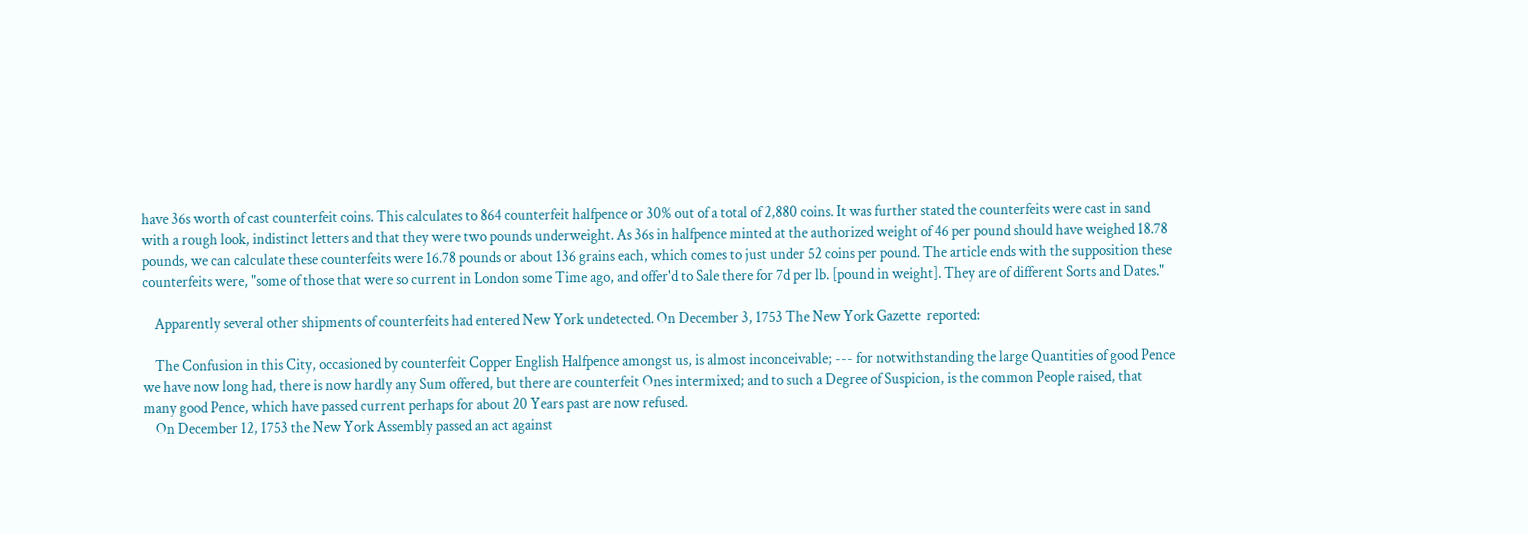have 36s worth of cast counterfeit coins. This calculates to 864 counterfeit halfpence or 30% out of a total of 2,880 coins. It was further stated the counterfeits were cast in sand with a rough look, indistinct letters and that they were two pounds underweight. As 36s in halfpence minted at the authorized weight of 46 per pound should have weighed 18.78 pounds, we can calculate these counterfeits were 16.78 pounds or about 136 grains each, which comes to just under 52 coins per pound. The article ends with the supposition these counterfeits were, "some of those that were so current in London some Time ago, and offer'd to Sale there for 7d per lb. [pound in weight]. They are of different Sorts and Dates."

    Apparently several other shipments of counterfeits had entered New York undetected. On December 3, 1753 The New York Gazette  reported:

    The Confusion in this City, occasioned by counterfeit Copper English Halfpence amongst us, is almost inconceivable; --- for notwithstanding the large Quantities of good Pence we have now long had, there is now hardly any Sum offered, but there are counterfeit Ones intermixed; and to such a Degree of Suspicion, is the common People raised, that many good Pence, which have passed current perhaps for about 20 Years past are now refused.
    On December 12, 1753 the New York Assembly passed an act against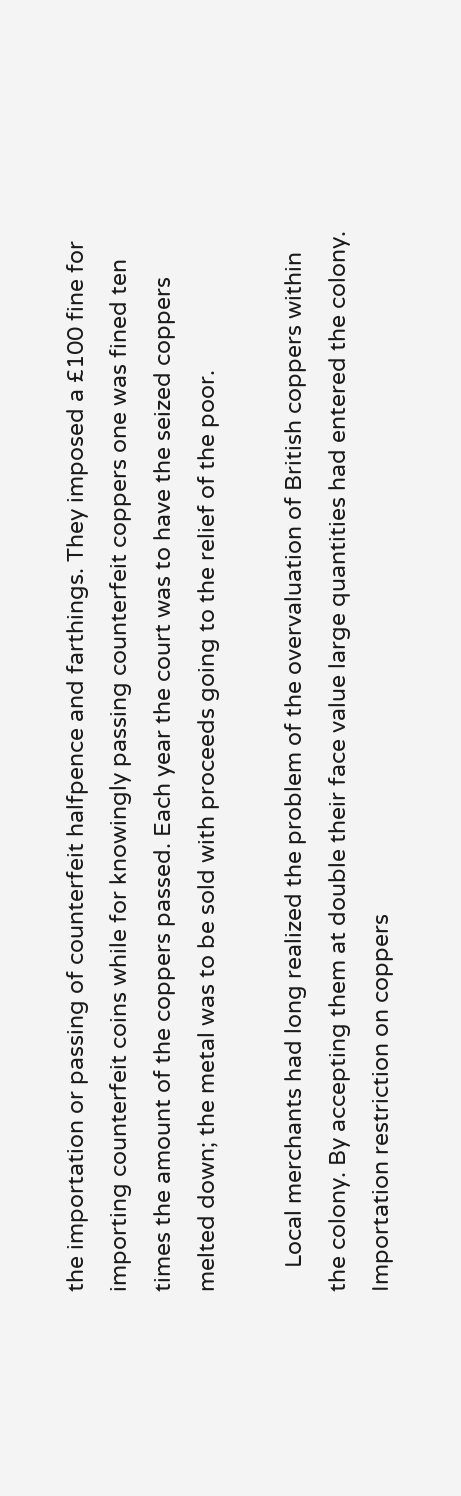the importation or passing of counterfeit halfpence and farthings. They imposed a £100 fine for importing counterfeit coins while for knowingly passing counterfeit coppers one was fined ten times the amount of the coppers passed. Each year the court was to have the seized coppers melted down; the metal was to be sold with proceeds going to the relief of the poor.

    Local merchants had long realized the problem of the overvaluation of British coppers within the colony. By accepting them at double their face value large quantities had entered the colony. Importation restriction on coppers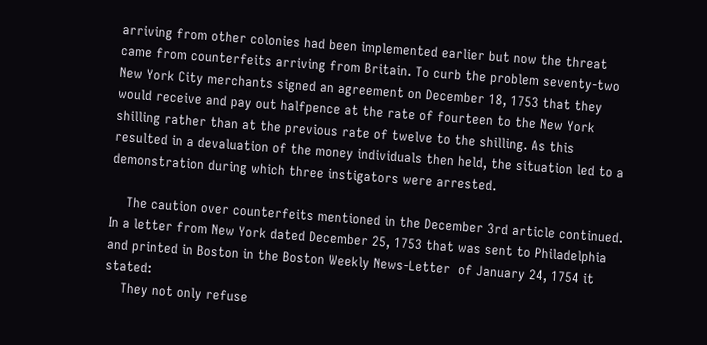arriving from other colonies had been implemented earlier but now the threat came from counterfeits arriving from Britain. To curb the problem seventy-two New York City merchants signed an agreement on December 18, 1753 that they would receive and pay out halfpence at the rate of fourteen to the New York shilling rather than at the previous rate of twelve to the shilling. As this resulted in a devaluation of the money individuals then held, the situation led to a demonstration during which three instigators were arrested.

    The caution over counterfeits mentioned in the December 3rd article continued. In a letter from New York dated December 25, 1753 that was sent to Philadelphia and printed in Boston in the Boston Weekly News-Letter  of January 24, 1754 it stated:
    They not only refuse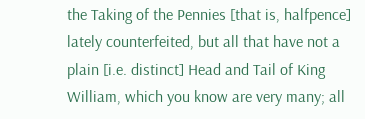the Taking of the Pennies [that is, halfpence] lately counterfeited, but all that have not a plain [i.e. distinct] Head and Tail of King William, which you know are very many; all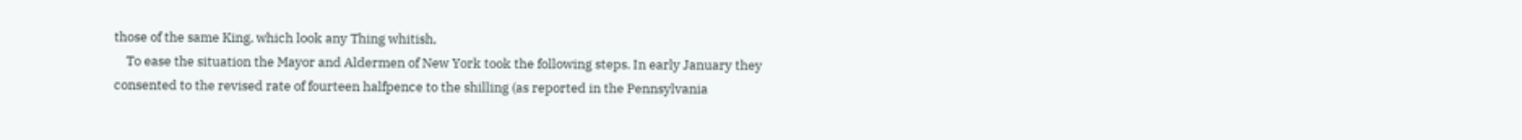those of the same King, which look any Thing whitish,
    To ease the situation the Mayor and Aldermen of New York took the following steps. In early January they consented to the revised rate of fourteen halfpence to the shilling (as reported in the Pennsylvania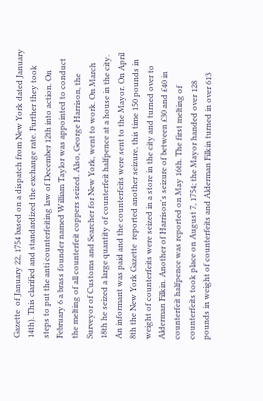Gazette  of January 22, 1754 based on a dispatch from New York dated January 14th). This clarified and standardized the exchange rate. Further they took steps to put the anti counterfeiting law of December 12th into action. On February 6 a brass founder named William Taylor was appointed to conduct the melting of all counterfeit coppers seized. Also, George Harrison, the Surveyor of Customs and Searcher for New York, went to work. On March 18th he seized a large quantity of counterfeit halfpence at a house in the city. An informant was paid and the counterfeits were sent to the Mayor. On April 8th the New York Gazette  reported another seizure, this time 150 pounds in weight of counterfeits were seized in a store in the city and turned over to Alderman Filkin. Another of Harrison's seizure of between £30 and £40 in counterfeit halfpence was reported on May 16th. The first melting of counterfeits took place on August 7, 1754; the Mayor handed over 128 pounds in weight of counterfeits and Alderman Filkin turned in over 613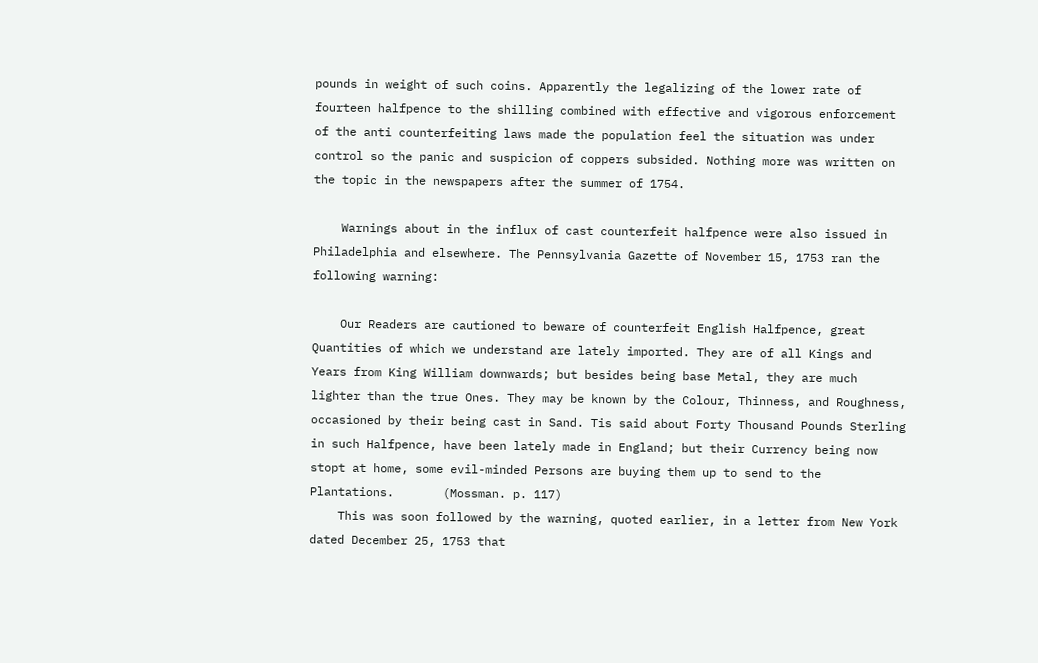pounds in weight of such coins. Apparently the legalizing of the lower rate of fourteen halfpence to the shilling combined with effective and vigorous enforcement of the anti counterfeiting laws made the population feel the situation was under control so the panic and suspicion of coppers subsided. Nothing more was written on the topic in the newspapers after the summer of 1754.

    Warnings about in the influx of cast counterfeit halfpence were also issued in Philadelphia and elsewhere. The Pennsylvania Gazette of November 15, 1753 ran the following warning:

    Our Readers are cautioned to beware of counterfeit English Halfpence, great Quantities of which we understand are lately imported. They are of all Kings and Years from King William downwards; but besides being base Metal, they are much lighter than the true Ones. They may be known by the Colour, Thinness, and Roughness, occasioned by their being cast in Sand. Tis said about Forty Thousand Pounds Sterling in such Halfpence, have been lately made in England; but their Currency being now stopt at home, some evil-minded Persons are buying them up to send to the Plantations.       (Mossman. p. 117)
    This was soon followed by the warning, quoted earlier, in a letter from New York dated December 25, 1753 that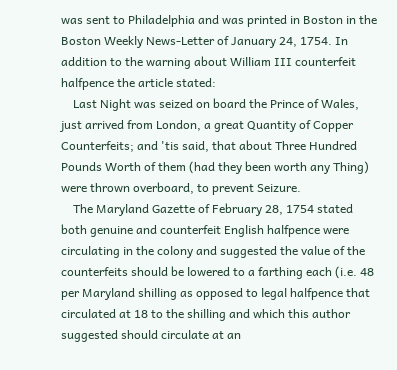was sent to Philadelphia and was printed in Boston in the Boston Weekly News-Letter of January 24, 1754. In addition to the warning about William III counterfeit halfpence the article stated:
    Last Night was seized on board the Prince of Wales, just arrived from London, a great Quantity of Copper Counterfeits; and 'tis said, that about Three Hundred Pounds Worth of them (had they been worth any Thing) were thrown overboard, to prevent Seizure.
    The Maryland Gazette of February 28, 1754 stated both genuine and counterfeit English halfpence were circulating in the colony and suggested the value of the counterfeits should be lowered to a farthing each (i.e. 48 per Maryland shilling as opposed to legal halfpence that circulated at 18 to the shilling and which this author suggested should circulate at an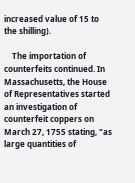increased value of 15 to the shilling).

    The importation of counterfeits continued. In Massachusetts, the House of Representatives started an investigation of counterfeit coppers on March 27, 1755 stating, "as large quantities of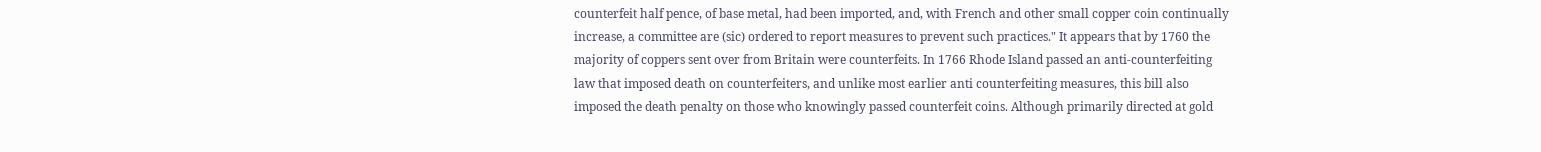counterfeit half pence, of base metal, had been imported, and, with French and other small copper coin continually increase, a committee are (sic) ordered to report measures to prevent such practices." It appears that by 1760 the majority of coppers sent over from Britain were counterfeits. In 1766 Rhode Island passed an anti-counterfeiting law that imposed death on counterfeiters, and unlike most earlier anti counterfeiting measures, this bill also imposed the death penalty on those who knowingly passed counterfeit coins. Although primarily directed at gold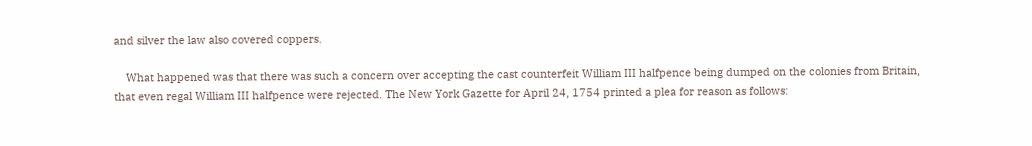and silver the law also covered coppers.

    What happened was that there was such a concern over accepting the cast counterfeit William III halfpence being dumped on the colonies from Britain, that even regal William III halfpence were rejected. The New York Gazette for April 24, 1754 printed a plea for reason as follows: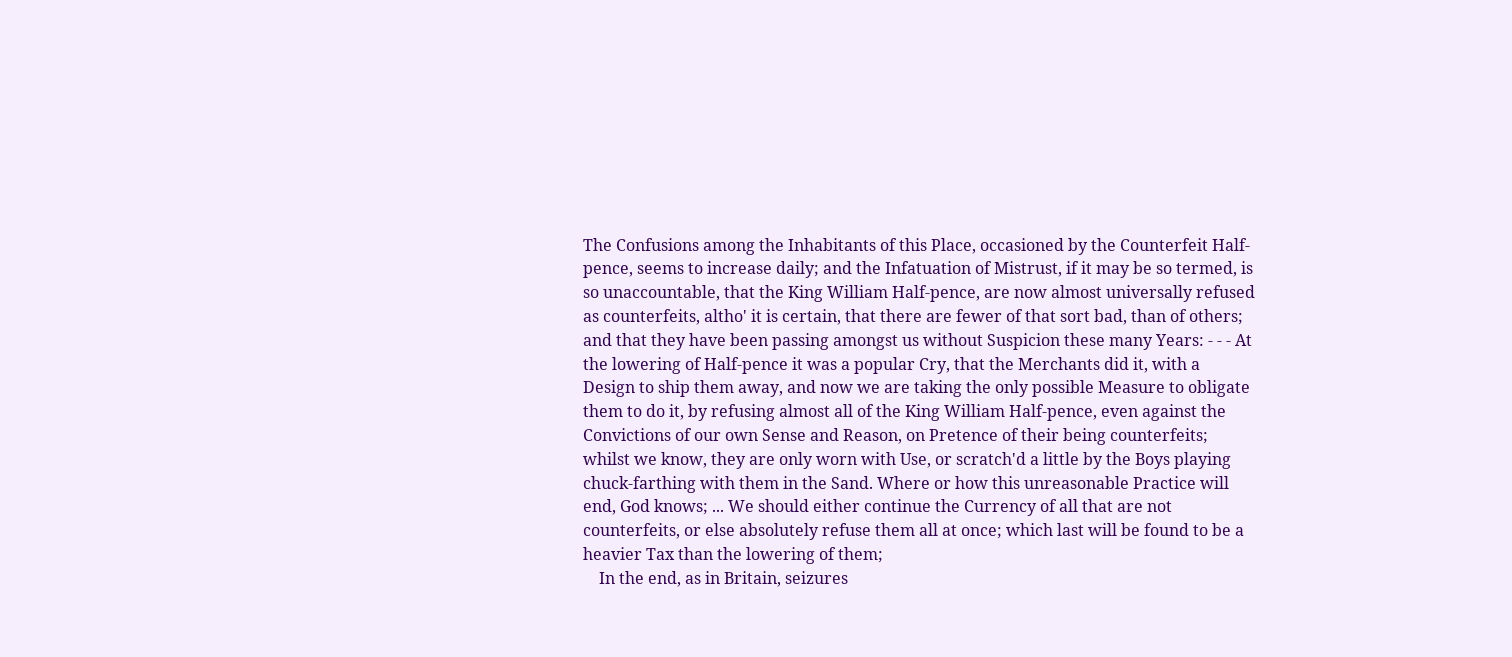The Confusions among the Inhabitants of this Place, occasioned by the Counterfeit Half-pence, seems to increase daily; and the Infatuation of Mistrust, if it may be so termed, is so unaccountable, that the King William Half-pence, are now almost universally refused as counterfeits, altho' it is certain, that there are fewer of that sort bad, than of others; and that they have been passing amongst us without Suspicion these many Years: - - - At the lowering of Half-pence it was a popular Cry, that the Merchants did it, with a Design to ship them away, and now we are taking the only possible Measure to obligate them to do it, by refusing almost all of the King William Half-pence, even against the Convictions of our own Sense and Reason, on Pretence of their being counterfeits; whilst we know, they are only worn with Use, or scratch'd a little by the Boys playing chuck-farthing with them in the Sand. Where or how this unreasonable Practice will end, God knows; ... We should either continue the Currency of all that are not counterfeits, or else absolutely refuse them all at once; which last will be found to be a heavier Tax than the lowering of them;
    In the end, as in Britain, seizures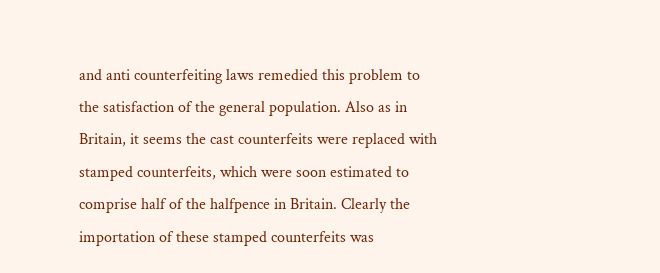and anti counterfeiting laws remedied this problem to the satisfaction of the general population. Also as in Britain, it seems the cast counterfeits were replaced with stamped counterfeits, which were soon estimated to comprise half of the halfpence in Britain. Clearly the importation of these stamped counterfeits was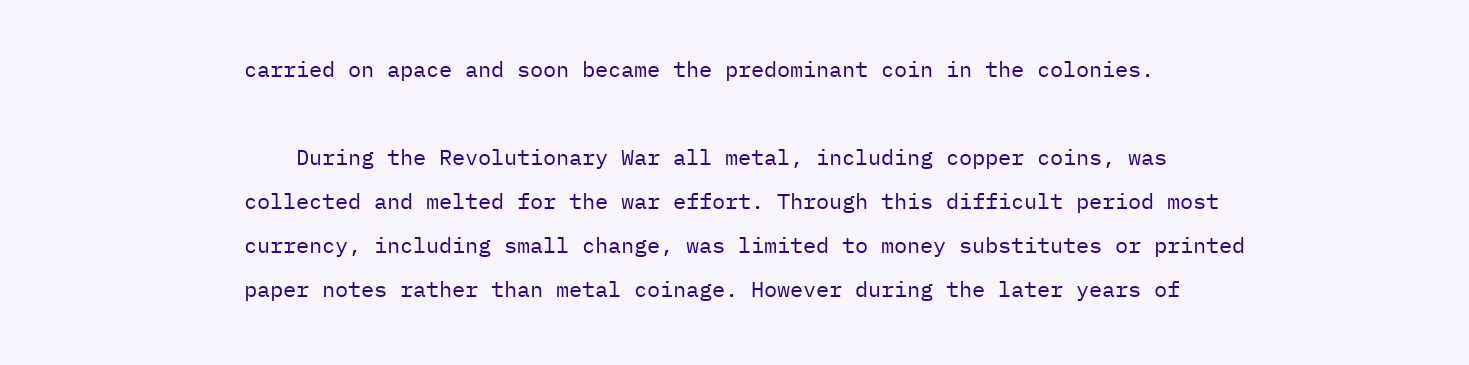carried on apace and soon became the predominant coin in the colonies.

    During the Revolutionary War all metal, including copper coins, was collected and melted for the war effort. Through this difficult period most currency, including small change, was limited to money substitutes or printed paper notes rather than metal coinage. However during the later years of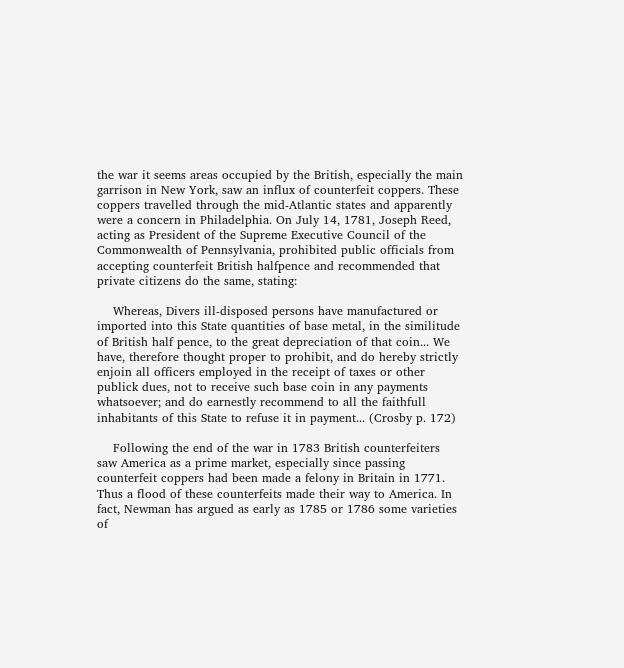the war it seems areas occupied by the British, especially the main garrison in New York, saw an influx of counterfeit coppers. These coppers travelled through the mid-Atlantic states and apparently were a concern in Philadelphia. On July 14, 1781, Joseph Reed, acting as President of the Supreme Executive Council of the Commonwealth of Pennsylvania, prohibited public officials from accepting counterfeit British halfpence and recommended that private citizens do the same, stating:

    Whereas, Divers ill-disposed persons have manufactured or imported into this State quantities of base metal, in the similitude of British half pence, to the great depreciation of that coin... We have, therefore thought proper to prohibit, and do hereby strictly enjoin all officers employed in the receipt of taxes or other publick dues, not to receive such base coin in any payments whatsoever; and do earnestly recommend to all the faithfull inhabitants of this State to refuse it in payment... (Crosby p. 172)

    Following the end of the war in 1783 British counterfeiters saw America as a prime market, especially since passing counterfeit coppers had been made a felony in Britain in 1771. Thus a flood of these counterfeits made their way to America. In fact, Newman has argued as early as 1785 or 1786 some varieties of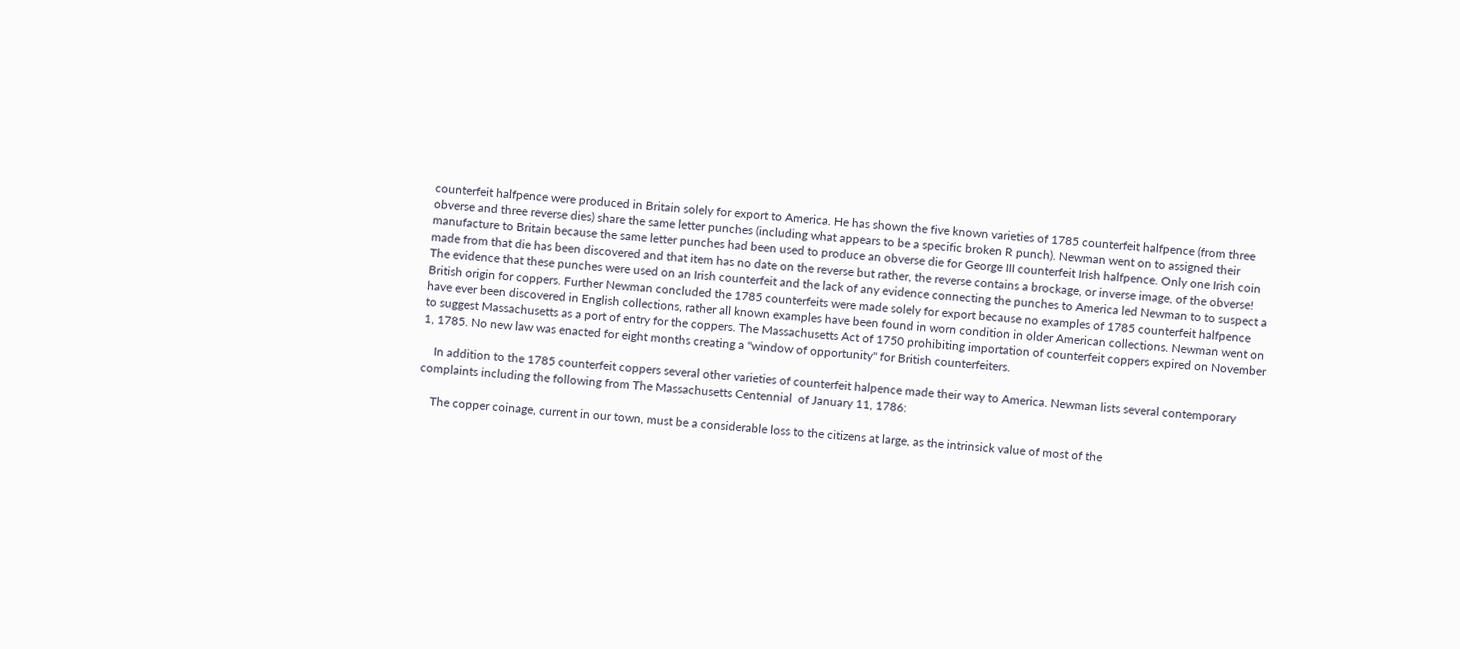counterfeit halfpence were produced in Britain solely for export to America. He has shown the five known varieties of 1785 counterfeit halfpence (from three obverse and three reverse dies) share the same letter punches (including what appears to be a specific broken R punch). Newman went on to assigned their manufacture to Britain because the same letter punches had been used to produce an obverse die for George III counterfeit Irish halfpence. Only one Irish coin made from that die has been discovered and that item has no date on the reverse but rather, the reverse contains a brockage, or inverse image, of the obverse! The evidence that these punches were used on an Irish counterfeit and the lack of any evidence connecting the punches to America led Newman to to suspect a British origin for coppers. Further Newman concluded the 1785 counterfeits were made solely for export because no examples of 1785 counterfeit halfpence have ever been discovered in English collections, rather all known examples have been found in worn condition in older American collections. Newman went on to suggest Massachusetts as a port of entry for the coppers. The Massachusetts Act of 1750 prohibiting importation of counterfeit coppers expired on November 1, 1785. No new law was enacted for eight months creating a "window of opportunity" for British counterfeiters.

    In addition to the 1785 counterfeit coppers several other varieties of counterfeit halpence made their way to America. Newman lists several contemporary complaints including the following from The Massachusetts Centennial  of January 11, 1786:

    The copper coinage, current in our town, must be a considerable loss to the citizens at large, as the intrinsick value of most of the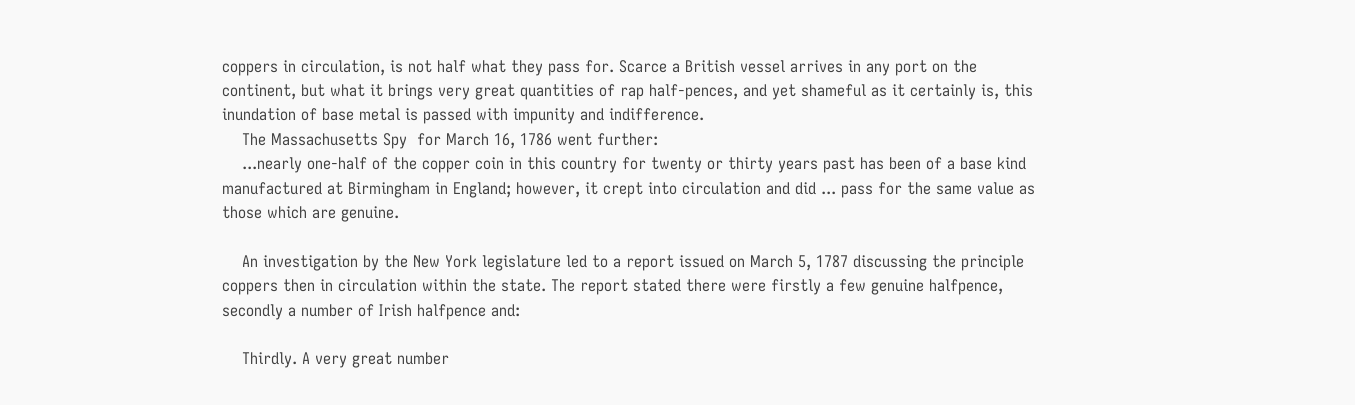coppers in circulation, is not half what they pass for. Scarce a British vessel arrives in any port on the continent, but what it brings very great quantities of rap half-pences, and yet shameful as it certainly is, this inundation of base metal is passed with impunity and indifference.
    The Massachusetts Spy  for March 16, 1786 went further:
    ...nearly one-half of the copper coin in this country for twenty or thirty years past has been of a base kind manufactured at Birmingham in England; however, it crept into circulation and did ... pass for the same value as those which are genuine.

    An investigation by the New York legislature led to a report issued on March 5, 1787 discussing the principle coppers then in circulation within the state. The report stated there were firstly a few genuine halfpence, secondly a number of Irish halfpence and:

    Thirdly. A very great number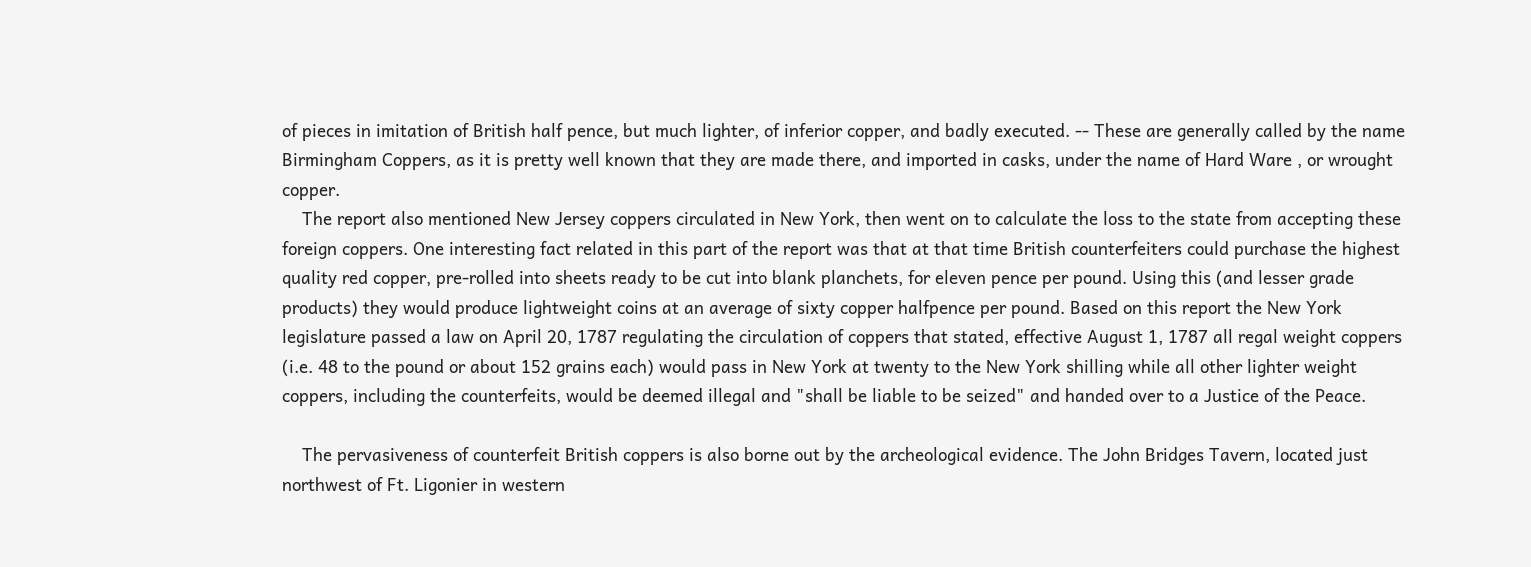of pieces in imitation of British half pence, but much lighter, of inferior copper, and badly executed. -- These are generally called by the name Birmingham Coppers, as it is pretty well known that they are made there, and imported in casks, under the name of Hard Ware , or wrought copper.
    The report also mentioned New Jersey coppers circulated in New York, then went on to calculate the loss to the state from accepting these foreign coppers. One interesting fact related in this part of the report was that at that time British counterfeiters could purchase the highest quality red copper, pre-rolled into sheets ready to be cut into blank planchets, for eleven pence per pound. Using this (and lesser grade products) they would produce lightweight coins at an average of sixty copper halfpence per pound. Based on this report the New York legislature passed a law on April 20, 1787 regulating the circulation of coppers that stated, effective August 1, 1787 all regal weight coppers (i.e. 48 to the pound or about 152 grains each) would pass in New York at twenty to the New York shilling while all other lighter weight coppers, including the counterfeits, would be deemed illegal and "shall be liable to be seized" and handed over to a Justice of the Peace.

    The pervasiveness of counterfeit British coppers is also borne out by the archeological evidence. The John Bridges Tavern, located just northwest of Ft. Ligonier in western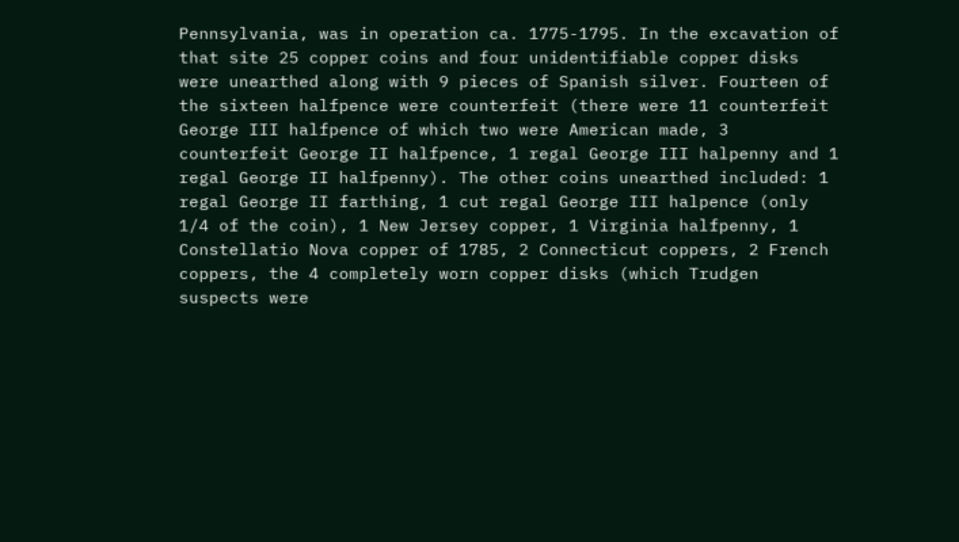Pennsylvania, was in operation ca. 1775-1795. In the excavation of that site 25 copper coins and four unidentifiable copper disks were unearthed along with 9 pieces of Spanish silver. Fourteen of the sixteen halfpence were counterfeit (there were 11 counterfeit George III halfpence of which two were American made, 3 counterfeit George II halfpence, 1 regal George III halpenny and 1 regal George II halfpenny). The other coins unearthed included: 1 regal George II farthing, 1 cut regal George III halpence (only 1/4 of the coin), 1 New Jersey copper, 1 Virginia halfpenny, 1 Constellatio Nova copper of 1785, 2 Connecticut coppers, 2 French coppers, the 4 completely worn copper disks (which Trudgen suspects were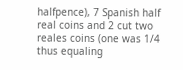halfpence), 7 Spanish half real coins and 2 cut two reales coins (one was 1/4 thus equaling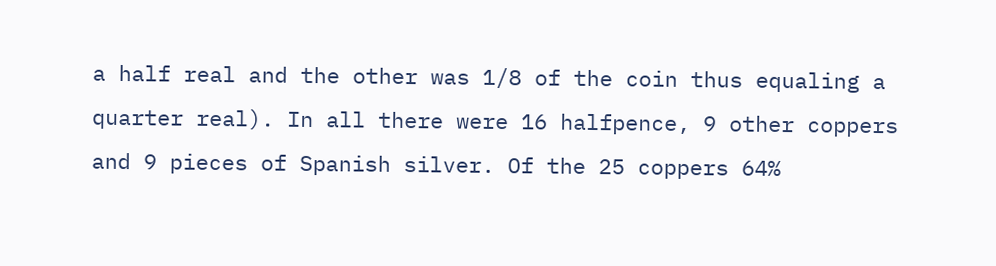a half real and the other was 1/8 of the coin thus equaling a quarter real). In all there were 16 halfpence, 9 other coppers and 9 pieces of Spanish silver. Of the 25 coppers 64%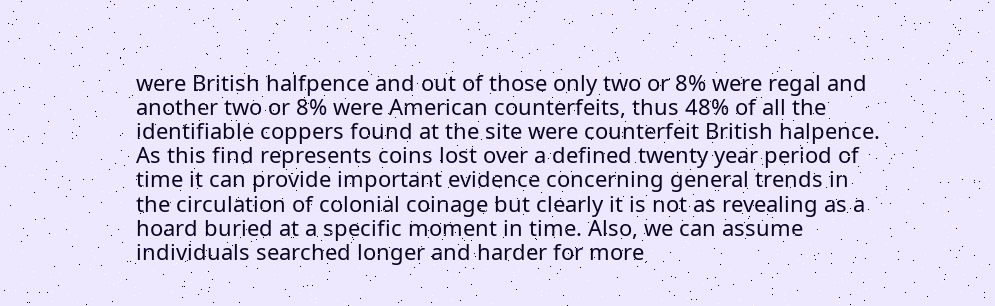were British halfpence and out of those only two or 8% were regal and another two or 8% were American counterfeits, thus 48% of all the identifiable coppers found at the site were counterfeit British halpence. As this find represents coins lost over a defined twenty year period of time it can provide important evidence concerning general trends in the circulation of colonial coinage but clearly it is not as revealing as a hoard buried at a specific moment in time. Also, we can assume individuals searched longer and harder for more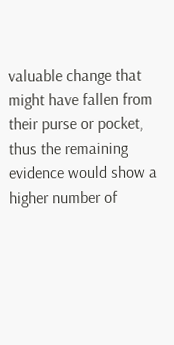valuable change that might have fallen from their purse or pocket, thus the remaining evidence would show a higher number of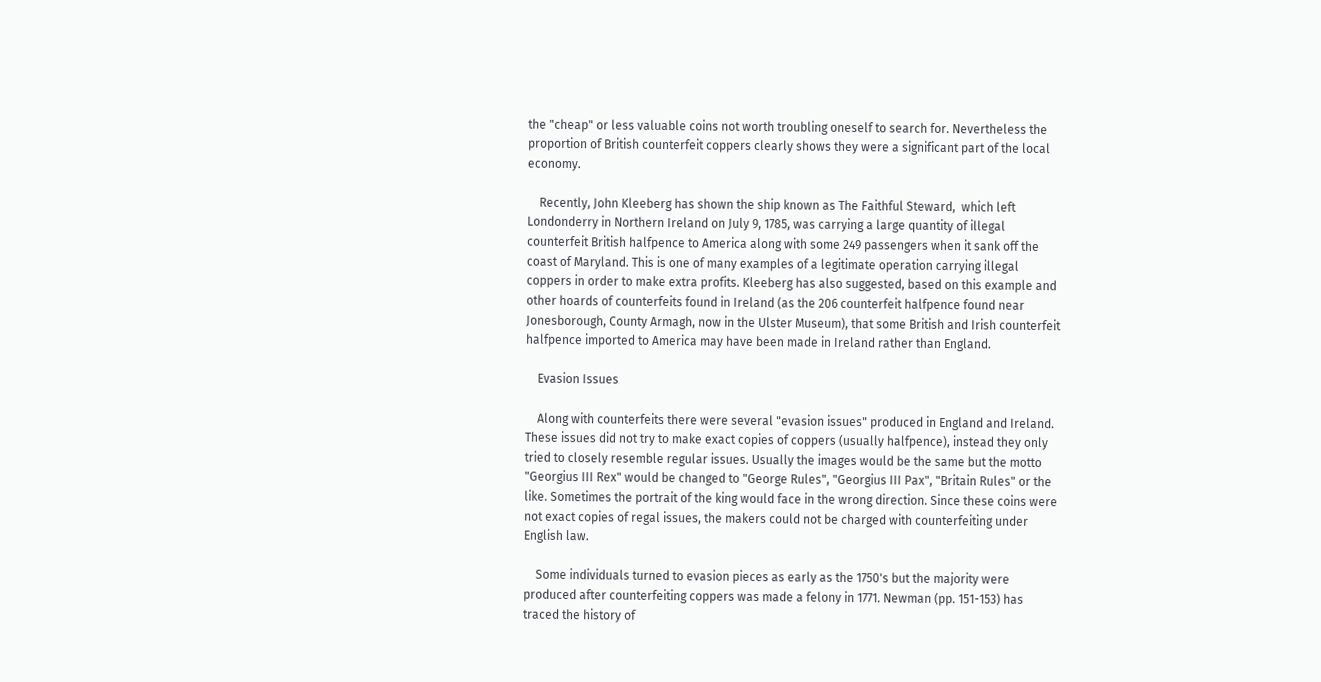the "cheap" or less valuable coins not worth troubling oneself to search for. Nevertheless the proportion of British counterfeit coppers clearly shows they were a significant part of the local economy.

    Recently, John Kleeberg has shown the ship known as The Faithful Steward,  which left Londonderry in Northern Ireland on July 9, 1785, was carrying a large quantity of illegal counterfeit British halfpence to America along with some 249 passengers when it sank off the coast of Maryland. This is one of many examples of a legitimate operation carrying illegal coppers in order to make extra profits. Kleeberg has also suggested, based on this example and other hoards of counterfeits found in Ireland (as the 206 counterfeit halfpence found near Jonesborough, County Armagh, now in the Ulster Museum), that some British and Irish counterfeit halfpence imported to America may have been made in Ireland rather than England.

    Evasion Issues

    Along with counterfeits there were several "evasion issues" produced in England and Ireland. These issues did not try to make exact copies of coppers (usually halfpence), instead they only tried to closely resemble regular issues. Usually the images would be the same but the motto "Georgius III Rex" would be changed to "George Rules", "Georgius III Pax", "Britain Rules" or the like. Sometimes the portrait of the king would face in the wrong direction. Since these coins were not exact copies of regal issues, the makers could not be charged with counterfeiting under English law.

    Some individuals turned to evasion pieces as early as the 1750's but the majority were produced after counterfeiting coppers was made a felony in 1771. Newman (pp. 151-153) has traced the history of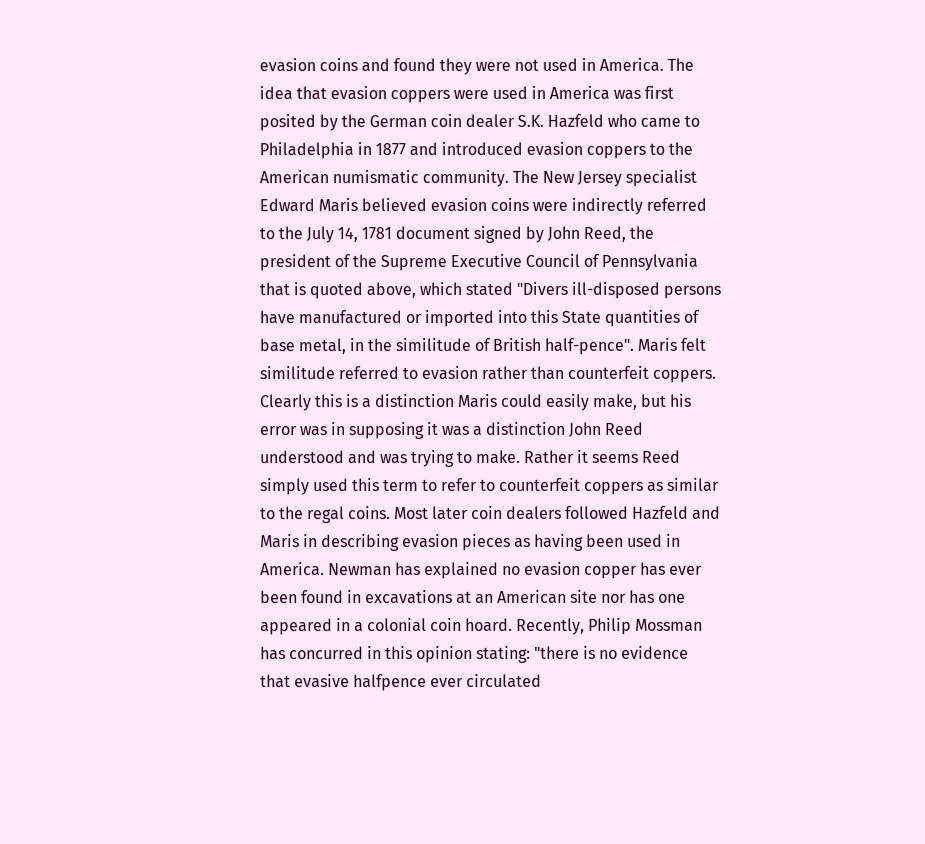evasion coins and found they were not used in America. The idea that evasion coppers were used in America was first posited by the German coin dealer S.K. Hazfeld who came to Philadelphia in 1877 and introduced evasion coppers to the American numismatic community. The New Jersey specialist Edward Maris believed evasion coins were indirectly referred to the July 14, 1781 document signed by John Reed, the president of the Supreme Executive Council of Pennsylvania that is quoted above, which stated "Divers ill-disposed persons have manufactured or imported into this State quantities of base metal, in the similitude of British half-pence". Maris felt similitude referred to evasion rather than counterfeit coppers. Clearly this is a distinction Maris could easily make, but his error was in supposing it was a distinction John Reed understood and was trying to make. Rather it seems Reed simply used this term to refer to counterfeit coppers as similar to the regal coins. Most later coin dealers followed Hazfeld and Maris in describing evasion pieces as having been used in America. Newman has explained no evasion copper has ever been found in excavations at an American site nor has one appeared in a colonial coin hoard. Recently, Philip Mossman has concurred in this opinion stating: "there is no evidence that evasive halfpence ever circulated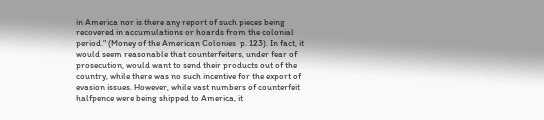in America nor is there any report of such pieces being recovered in accumulations or hoards from the colonial period." (Money of the American Colonies  p. 123). In fact, it would seem reasonable that counterfeiters, under fear of prosecution, would want to send their products out of the country, while there was no such incentive for the export of evasion issues. However, while vast numbers of counterfeit halfpence were being shipped to America, it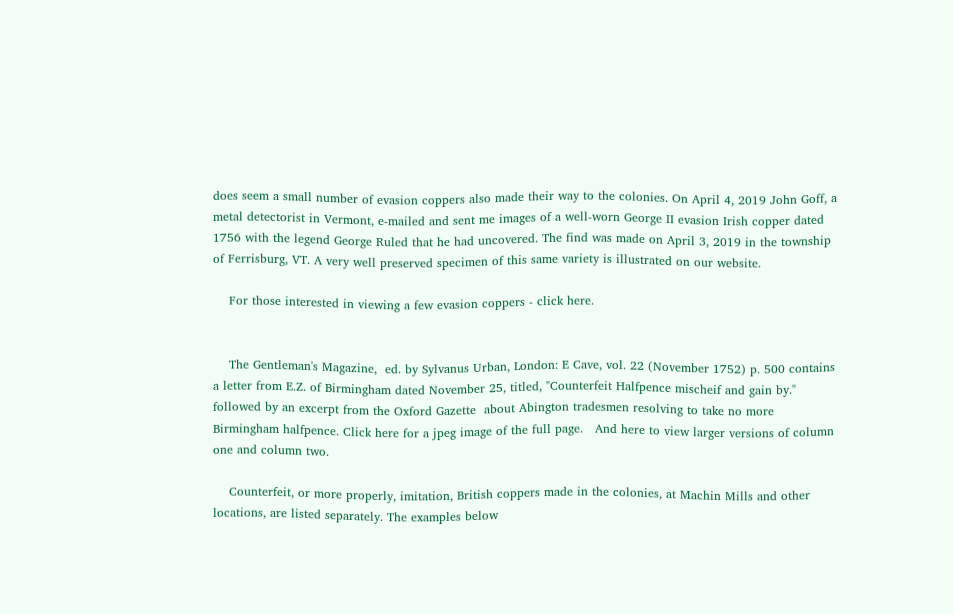does seem a small number of evasion coppers also made their way to the colonies. On April 4, 2019 John Goff, a metal detectorist in Vermont, e-mailed and sent me images of a well-worn George II evasion Irish copper dated 1756 with the legend George Ruled that he had uncovered. The find was made on April 3, 2019 in the township of Ferrisburg, VT. A very well preserved specimen of this same variety is illustrated on our website.

    For those interested in viewing a few evasion coppers - click here.


    The Gentleman's Magazine,  ed. by Sylvanus Urban, London: E Cave, vol. 22 (November 1752) p. 500 contains a letter from E.Z. of Birmingham dated November 25, titled, "Counterfeit Halfpence mischeif and gain by." followed by an excerpt from the Oxford Gazette  about Abington tradesmen resolving to take no more Birmingham halfpence. Click here for a jpeg image of the full page.   And here to view larger versions of column one and column two.

    Counterfeit, or more properly, imitation, British coppers made in the colonies, at Machin Mills and other locations, are listed separately. The examples below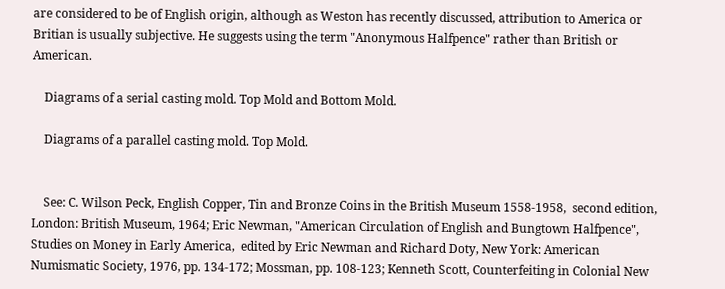are considered to be of English origin, although as Weston has recently discussed, attribution to America or Britian is usually subjective. He suggests using the term "Anonymous Halfpence" rather than British or American.

    Diagrams of a serial casting mold. Top Mold and Bottom Mold.

    Diagrams of a parallel casting mold. Top Mold.


    See: C. Wilson Peck, English Copper, Tin and Bronze Coins in the British Museum 1558-1958,  second edition, London: British Museum, 1964; Eric Newman, "American Circulation of English and Bungtown Halfpence", Studies on Money in Early America,  edited by Eric Newman and Richard Doty, New York: American Numismatic Society, 1976, pp. 134-172; Mossman, pp. 108-123; Kenneth Scott, Counterfeiting in Colonial New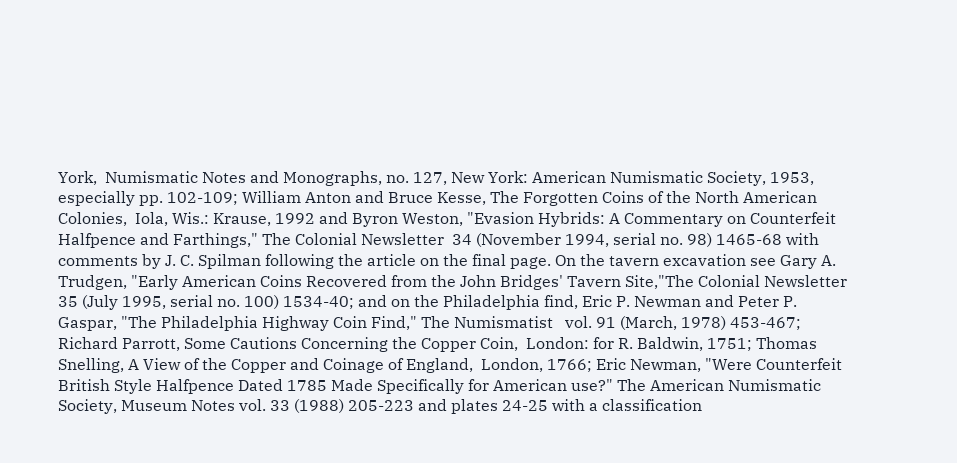York,  Numismatic Notes and Monographs, no. 127, New York: American Numismatic Society, 1953, especially pp. 102-109; William Anton and Bruce Kesse, The Forgotten Coins of the North American Colonies,  Iola, Wis.: Krause, 1992 and Byron Weston, "Evasion Hybrids: A Commentary on Counterfeit Halfpence and Farthings," The Colonial Newsletter  34 (November 1994, serial no. 98) 1465-68 with comments by J. C. Spilman following the article on the final page. On the tavern excavation see Gary A. Trudgen, "Early American Coins Recovered from the John Bridges' Tavern Site,"The Colonial Newsletter  35 (July 1995, serial no. 100) 1534-40; and on the Philadelphia find, Eric P. Newman and Peter P. Gaspar, "The Philadelphia Highway Coin Find," The Numismatist   vol. 91 (March, 1978) 453-467; Richard Parrott, Some Cautions Concerning the Copper Coin,  London: for R. Baldwin, 1751; Thomas Snelling, A View of the Copper and Coinage of England,  London, 1766; Eric Newman, "Were Counterfeit British Style Halfpence Dated 1785 Made Specifically for American use?" The American Numismatic Society, Museum Notes vol. 33 (1988) 205-223 and plates 24-25 with a classification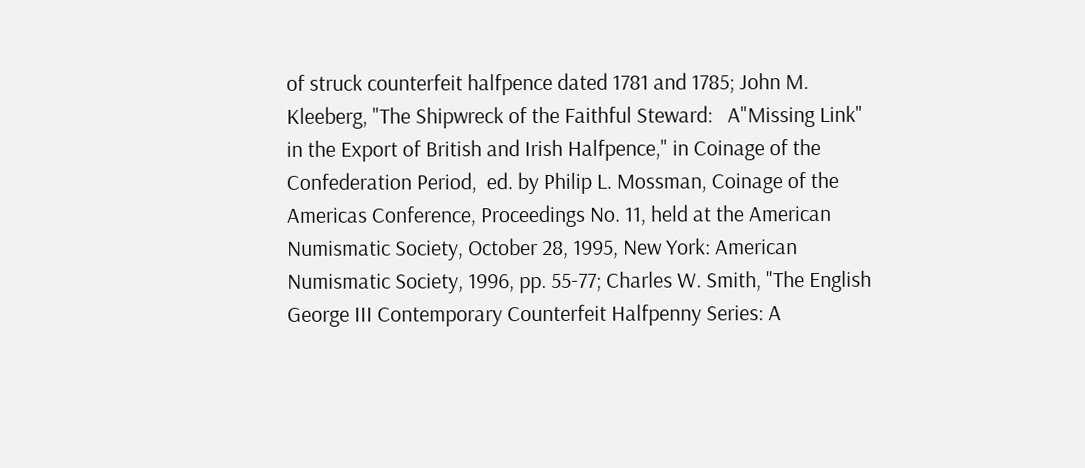of struck counterfeit halfpence dated 1781 and 1785; John M. Kleeberg, "The Shipwreck of the Faithful Steward:   A"Missing Link" in the Export of British and Irish Halfpence," in Coinage of the Confederation Period,  ed. by Philip L. Mossman, Coinage of the Americas Conference, Proceedings No. 11, held at the American Numismatic Society, October 28, 1995, New York: American Numismatic Society, 1996, pp. 55-77; Charles W. Smith, "The English George III Contemporary Counterfeit Halfpenny Series: A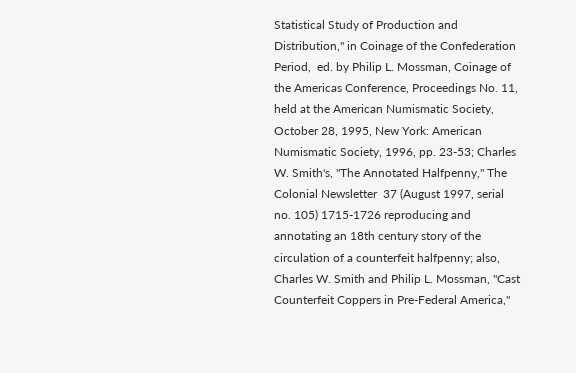Statistical Study of Production and Distribution," in Coinage of the Confederation Period,  ed. by Philip L. Mossman, Coinage of the Americas Conference, Proceedings No. 11, held at the American Numismatic Society, October 28, 1995, New York: American Numismatic Society, 1996, pp. 23-53; Charles W. Smith's, "The Annotated Halfpenny," The Colonial Newsletter  37 (August 1997, serial no. 105) 1715-1726 reproducing and annotating an 18th century story of the circulation of a counterfeit halfpenny; also, Charles W. Smith and Philip L. Mossman, "Cast Counterfeit Coppers in Pre-Federal America,"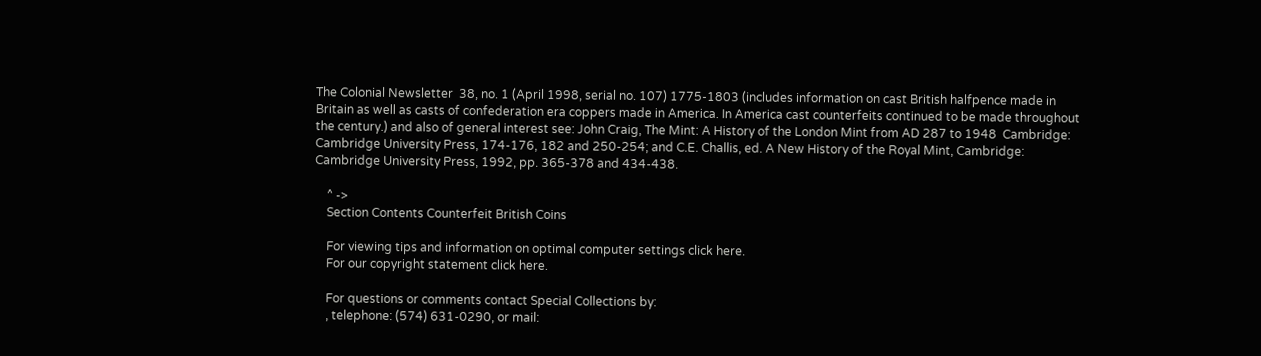The Colonial Newsletter  38, no. 1 (April 1998, serial no. 107) 1775-1803 (includes information on cast British halfpence made in Britain as well as casts of confederation era coppers made in America. In America cast counterfeits continued to be made throughout the century.) and also of general interest see: John Craig, The Mint: A History of the London Mint from AD 287 to 1948  Cambridge: Cambridge University Press, 174-176, 182 and 250-254; and C.E. Challis, ed. A New History of the Royal Mint, Cambridge: Cambridge University Press, 1992, pp. 365-378 and 434-438.

    ^ ->
    Section Contents Counterfeit British Coins

    For viewing tips and information on optimal computer settings click here.
    For our copyright statement click here.

    For questions or comments contact Special Collections by:
    , telephone: (574) 631-0290, or mail: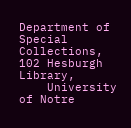Department of Special Collections, 102 Hesburgh Library,
    University of Notre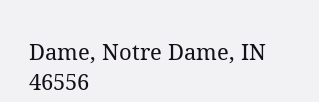Dame, Notre Dame, IN 46556